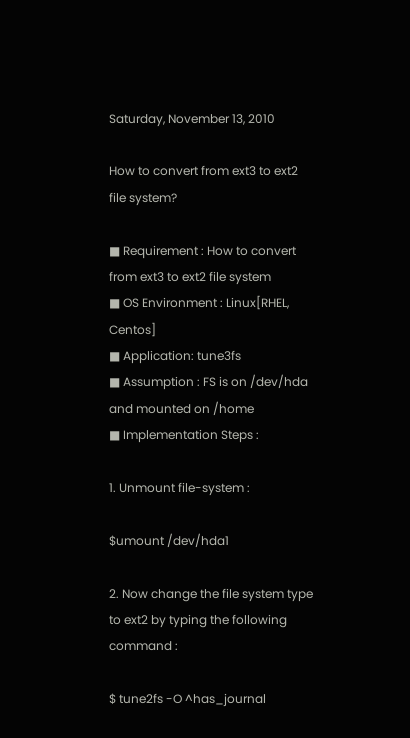Saturday, November 13, 2010

How to convert from ext3 to ext2 file system?

■ Requirement : How to convert from ext3 to ext2 file system
■ OS Environment : Linux[RHEL, Centos]
■ Application: tune3fs
■ Assumption : FS is on /dev/hda and mounted on /home
■ Implementation Steps :

1. Unmount file-system :

$umount /dev/hda1

2. Now change the file system type to ext2 by typing the following command :

$ tune2fs -O ^has_journal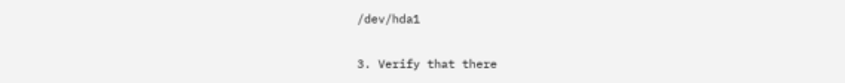/dev/hda1

3. Verify that there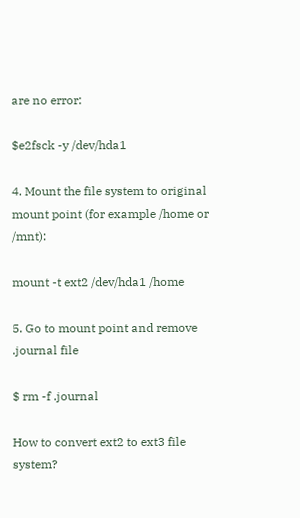are no error:

$e2fsck -y /dev/hda1

4. Mount the file system to original mount point (for example /home or /mnt):

mount -t ext2 /dev/hda1 /home

5. Go to mount point and remove .journal file

$ rm -f .journal

How to convert ext2 to ext3 file system?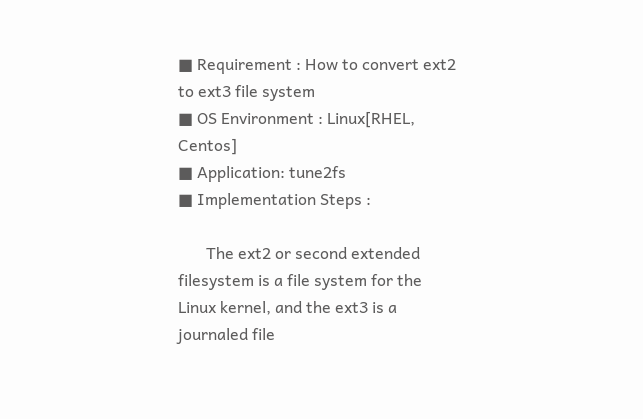■ Requirement : How to convert ext2 to ext3 file system
■ OS Environment : Linux[RHEL, Centos]
■ Application: tune2fs
■ Implementation Steps :

       The ext2 or second extended filesystem is a file system for the Linux kernel, and the ext3 is a journaled file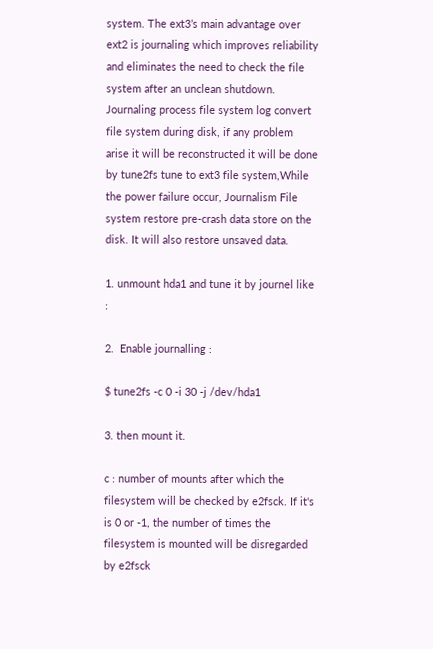system. The ext3’s main advantage over ext2 is journaling which improves reliability and eliminates the need to check the file system after an unclean shutdown. Journaling process file system log convert file system during disk, if any problem arise it will be reconstructed it will be done by tune2fs tune to ext3 file system,While the power failure occur, Journalism File system restore pre-crash data store on the disk. It will also restore unsaved data.

1. unmount hda1 and tune it by journel like :

2.  Enable journalling :

$ tune2fs -c 0 -i 30 -j /dev/hda1

3. then mount it.

c : number of mounts after which the filesystem will be checked by e2fsck. If it's is 0 or -1, the number of times the filesystem is mounted will be disregarded by e2fsck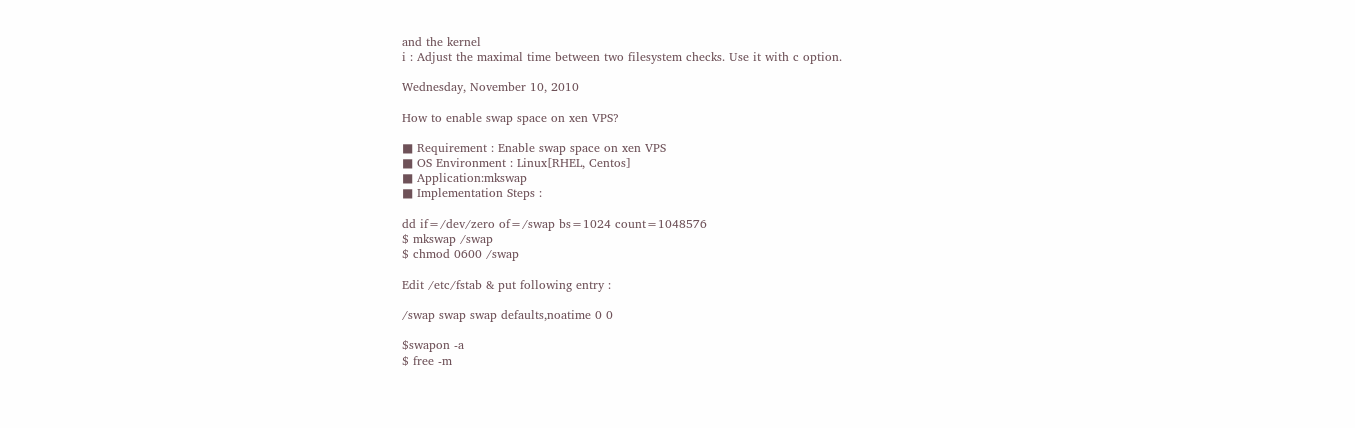and the kernel
i : Adjust the maximal time between two filesystem checks. Use it with c option.

Wednesday, November 10, 2010

How to enable swap space on xen VPS?

■ Requirement : Enable swap space on xen VPS
■ OS Environment : Linux[RHEL, Centos]
■ Application:mkswap
■ Implementation Steps :

dd if=/dev/zero of=/swap bs=1024 count=1048576
$ mkswap /swap
$ chmod 0600 /swap

Edit /etc/fstab & put following entry :

/swap swap swap defaults,noatime 0 0

$swapon -a
$ free -m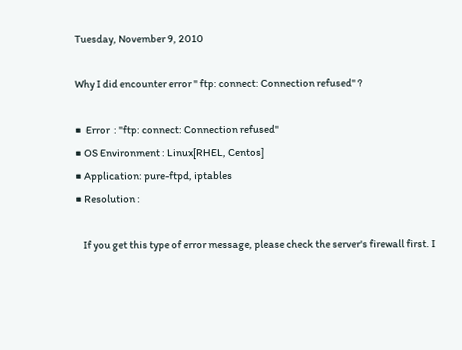Tuesday, November 9, 2010

Why I did encounter error " ftp: connect: Connection refused" ?

■  Error  : "ftp: connect: Connection refused"
■ OS Environment : Linux[RHEL, Centos]
■ Application: pure-ftpd, iptables
■ Resolution :

    If you get this type of error message, please check the server's firewall first. I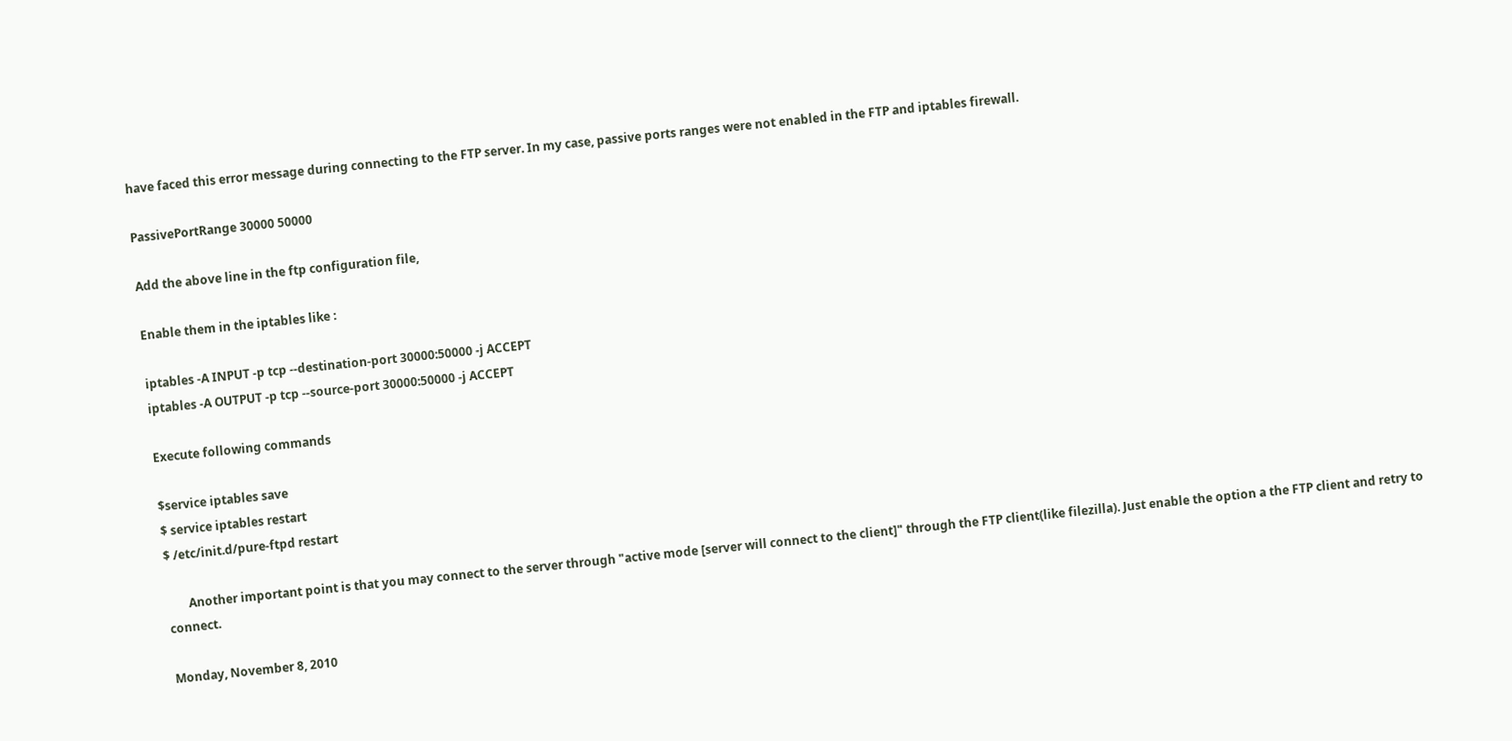have faced this error message during connecting to the FTP server. In my case, passive ports ranges were not enabled in the FTP and iptables firewall.

PassivePortRange 30000 50000

Add the above line in the ftp configuration file,

Enable them in the iptables like :

iptables -A INPUT -p tcp --destination-port 30000:50000 -j ACCEPT
iptables -A OUTPUT -p tcp --source-port 30000:50000 -j ACCEPT

Execute following commands

$service iptables save
$ service iptables restart
$ /etc/init.d/pure-ftpd restart

       Another important point is that you may connect to the server through "active mode [server will connect to the client]" through the FTP client(like filezilla). Just enable the option a the FTP client and retry to connect.

Monday, November 8, 2010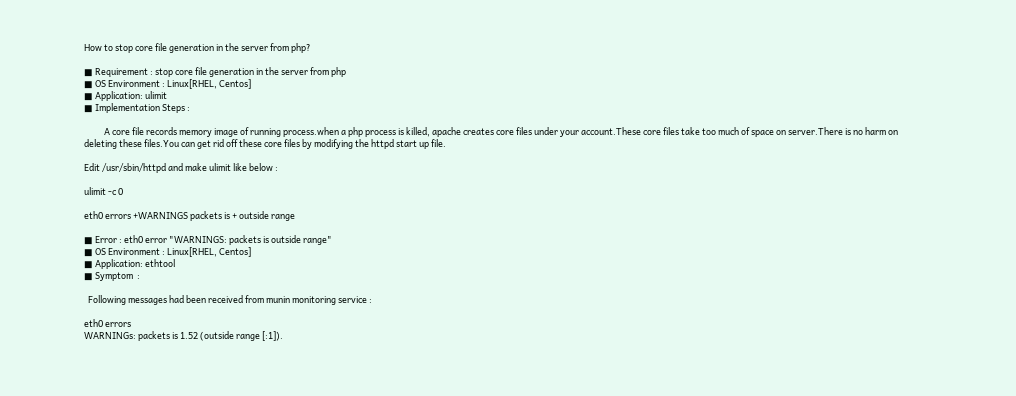How to stop core file generation in the server from php?

■ Requirement : stop core file generation in the server from php
■ OS Environment : Linux[RHEL, Centos]
■ Application: ulimit
■ Implementation Steps :

          A core file records memory image of running process.when a php process is killed, apache creates core files under your account.These core files take too much of space on server.There is no harm on deleting these files.You can get rid off these core files by modifying the httpd start up file.

Edit /usr/sbin/httpd and make ulimit like below :

ulimit -c 0

eth0 errors +WARNINGS packets is + outside range

■ Error : eth0 error "WARNINGS: packets is outside range"
■ OS Environment : Linux[RHEL, Centos]
■ Application: ethtool
■ Symptom  :

  Following messages had been received from munin monitoring service :

eth0 errors
WARNINGs: packets is 1.52 (outside range [:1]).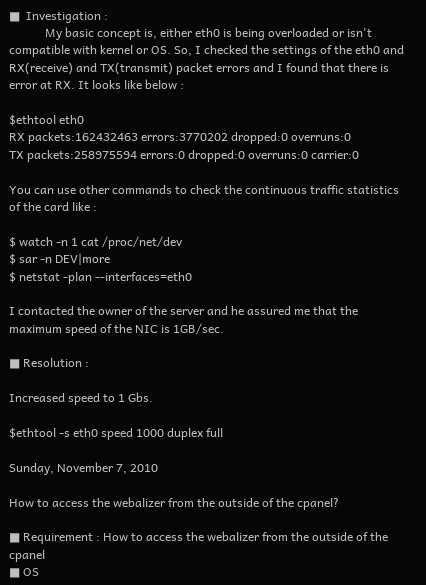■  Investigation :
            My basic concept is, either eth0 is being overloaded or isn't compatible with kernel or OS. So, I checked the settings of the eth0 and RX(receive) and TX(transmit) packet errors and I found that there is error at RX. It looks like below :

$ethtool eth0
RX packets:162432463 errors:3770202 dropped:0 overruns:0
TX packets:258975594 errors:0 dropped:0 overruns:0 carrier:0

You can use other commands to check the continuous traffic statistics of the card like :

$ watch -n 1 cat /proc/net/dev
$ sar -n DEV|more
$ netstat -plan --interfaces=eth0

I contacted the owner of the server and he assured me that the maximum speed of the NIC is 1GB/sec.

■ Resolution :

Increased speed to 1 Gbs.

$ethtool -s eth0 speed 1000 duplex full

Sunday, November 7, 2010

How to access the webalizer from the outside of the cpanel?

■ Requirement : How to access the webalizer from the outside of the cpanel
■ OS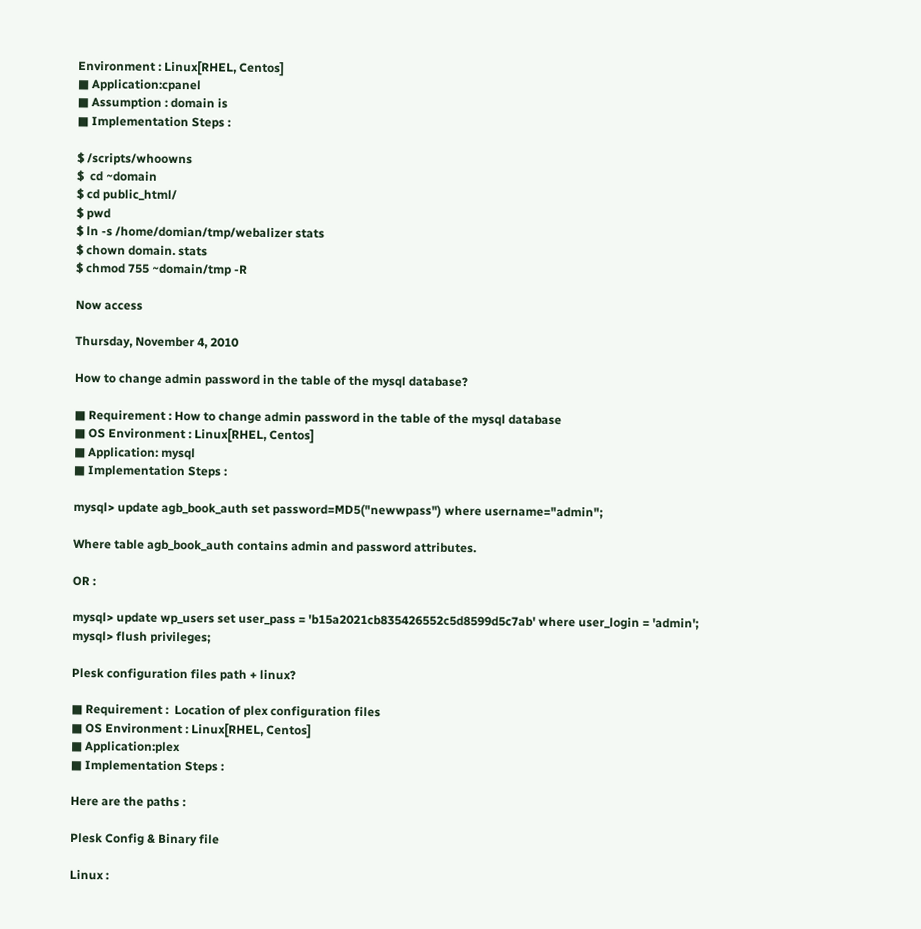Environment : Linux[RHEL, Centos]
■ Application:cpanel
■ Assumption : domain is
■ Implementation Steps :

$ /scripts/whoowns
$  cd ~domain
$ cd public_html/
$ pwd
$ ln -s /home/domian/tmp/webalizer stats
$ chown domain. stats
$ chmod 755 ~domain/tmp -R

Now access

Thursday, November 4, 2010

How to change admin password in the table of the mysql database?

■ Requirement : How to change admin password in the table of the mysql database
■ OS Environment : Linux[RHEL, Centos]
■ Application: mysql
■ Implementation Steps :

mysql> update agb_book_auth set password=MD5("newwpass") where username="admin";

Where table agb_book_auth contains admin and password attributes.

OR :

mysql> update wp_users set user_pass = 'b15a2021cb835426552c5d8599d5c7ab' where user_login = 'admin';
mysql> flush privileges;

Plesk configuration files path + linux?

■ Requirement :  Location of plex configuration files
■ OS Environment : Linux[RHEL, Centos]
■ Application:plex
■ Implementation Steps :

Here are the paths :

Plesk Config & Binary file

Linux :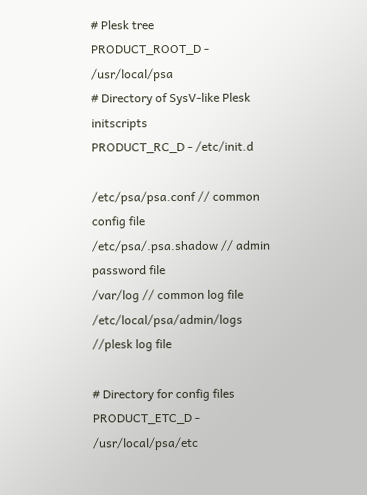# Plesk tree
PRODUCT_ROOT_D - /usr/local/psa
# Directory of SysV-like Plesk initscripts
PRODUCT_RC_D - /etc/init.d

/etc/psa/psa.conf // common config file
/etc/psa/.psa.shadow // admin password file
/var/log // common log file
/etc/local/psa/admin/logs //plesk log file

# Directory for config files
PRODUCT_ETC_D - /usr/local/psa/etc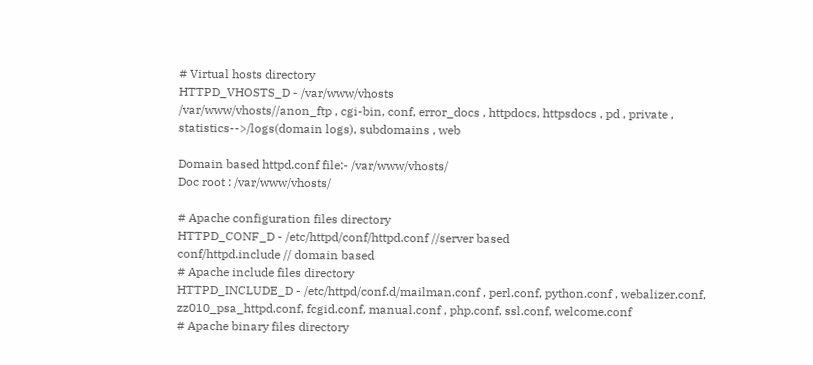# Virtual hosts directory
HTTPD_VHOSTS_D - /var/www/vhosts
/var/www/vhosts//anon_ftp , cgi-bin, conf, error_docs , httpdocs, httpsdocs , pd , private , statistics-->/logs(domain logs), subdomains , web

Domain based httpd.conf file:- /var/www/vhosts/
Doc root : /var/www/vhosts/

# Apache configuration files directory
HTTPD_CONF_D - /etc/httpd/conf/httpd.conf //server based
conf/httpd.include // domain based
# Apache include files directory
HTTPD_INCLUDE_D - /etc/httpd/conf.d/mailman.conf , perl.conf, python.conf , webalizer.conf, zz010_psa_httpd.conf, fcgid.conf, manual.conf , php.conf, ssl.conf, welcome.conf
# Apache binary files directory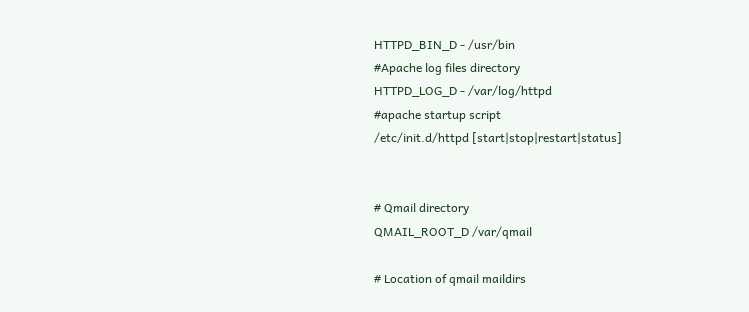HTTPD_BIN_D - /usr/bin
#Apache log files directory
HTTPD_LOG_D - /var/log/httpd
#apache startup script
/etc/init.d/httpd [start|stop|restart|status]


# Qmail directory
QMAIL_ROOT_D /var/qmail

# Location of qmail maildirs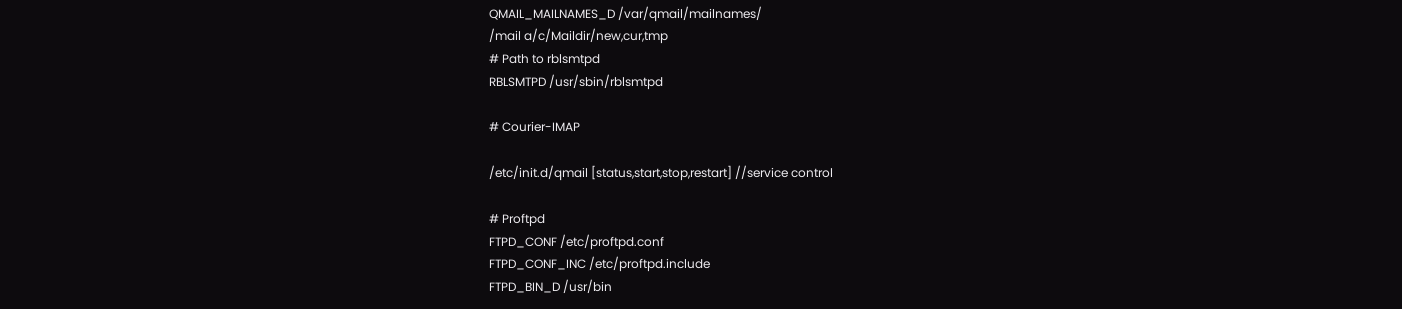QMAIL_MAILNAMES_D /var/qmail/mailnames/
/mail a/c/Maildir/new,cur,tmp
# Path to rblsmtpd
RBLSMTPD /usr/sbin/rblsmtpd

# Courier-IMAP

/etc/init.d/qmail [status,start,stop,restart] //service control

# Proftpd
FTPD_CONF /etc/proftpd.conf
FTPD_CONF_INC /etc/proftpd.include
FTPD_BIN_D /usr/bin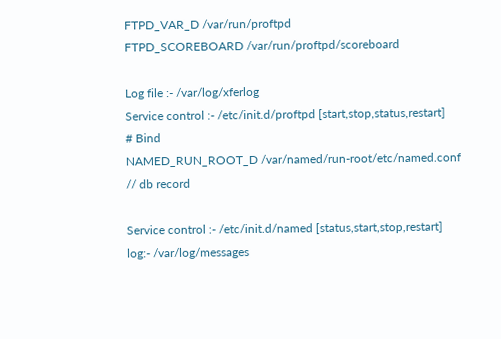FTPD_VAR_D /var/run/proftpd
FTPD_SCOREBOARD /var/run/proftpd/scoreboard

Log file :- /var/log/xferlog
Service control :- /etc/init.d/proftpd [start,stop,status,restart]
# Bind
NAMED_RUN_ROOT_D /var/named/run-root/etc/named.conf
// db record

Service control :- /etc/init.d/named [status,start,stop,restart]
log:- /var/log/messages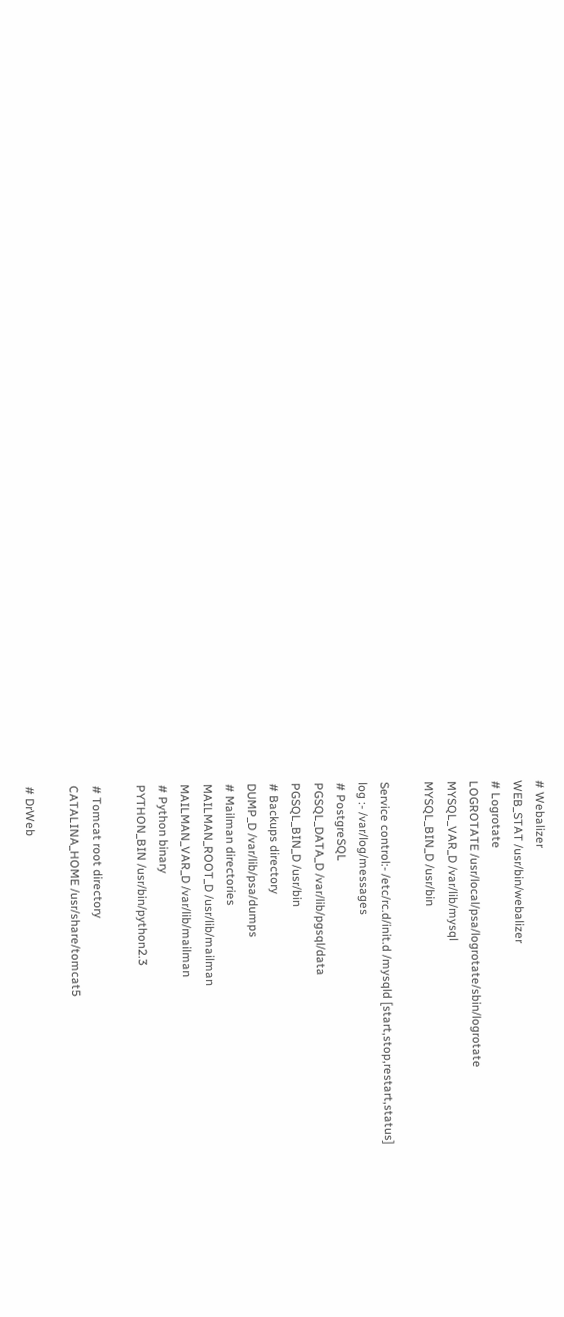# Webalizer
WEB_STAT /usr/bin/webalizer
# Logrotate
LOGROTATE /usr/local/psa/logrotate/sbin/logrotate
MYSQL_VAR_D /var/lib/mysql
MYSQL_BIN_D /usr/bin

Service control:- /etc/rc.d/init.d /mysqld [start,stop,restart,status]
log :- /var/log/messages
# PostgreSQL
PGSQL_DATA_D /var/lib/pgsql/data
PGSQL_BIN_D /usr/bin
# Backups directory
DUMP_D /var/lib/psa/dumps
# Mailman directories
MAILMAN_ROOT_D /usr/lib/mailman
MAILMAN_VAR_D /var/lib/mailman
# Python binary
PYTHON_BIN /usr/bin/python2.3

# Tomcat root directory
CATALINA_HOME /usr/share/tomcat5

# DrWeb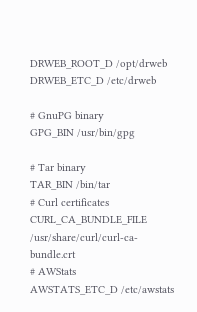DRWEB_ROOT_D /opt/drweb
DRWEB_ETC_D /etc/drweb

# GnuPG binary
GPG_BIN /usr/bin/gpg

# Tar binary
TAR_BIN /bin/tar
# Curl certificates
CURL_CA_BUNDLE_FILE /usr/share/curl/curl-ca-bundle.crt
# AWStats
AWSTATS_ETC_D /etc/awstats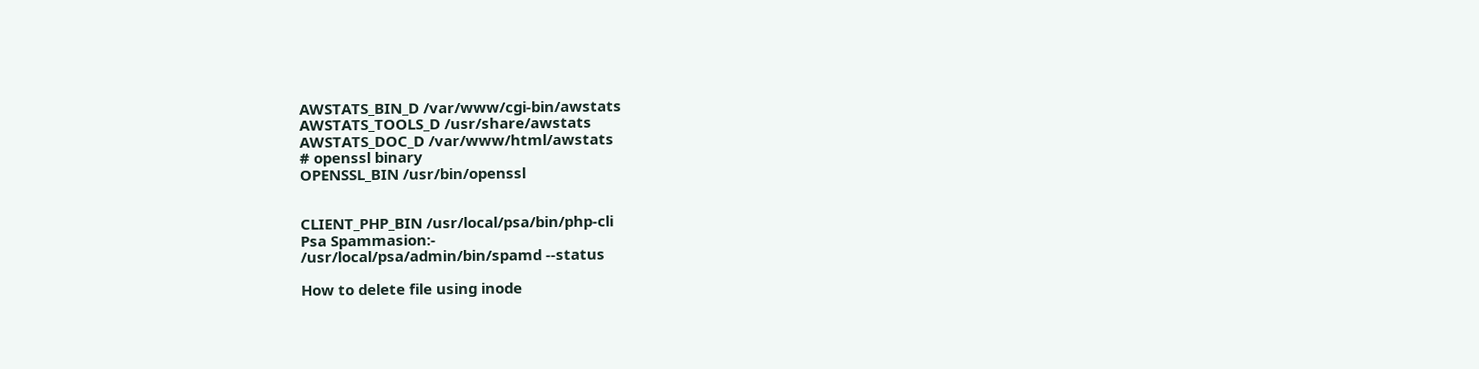AWSTATS_BIN_D /var/www/cgi-bin/awstats
AWSTATS_TOOLS_D /usr/share/awstats
AWSTATS_DOC_D /var/www/html/awstats
# openssl binary
OPENSSL_BIN /usr/bin/openssl


CLIENT_PHP_BIN /usr/local/psa/bin/php-cli
Psa Spammasion:-
/usr/local/psa/admin/bin/spamd --status

How to delete file using inode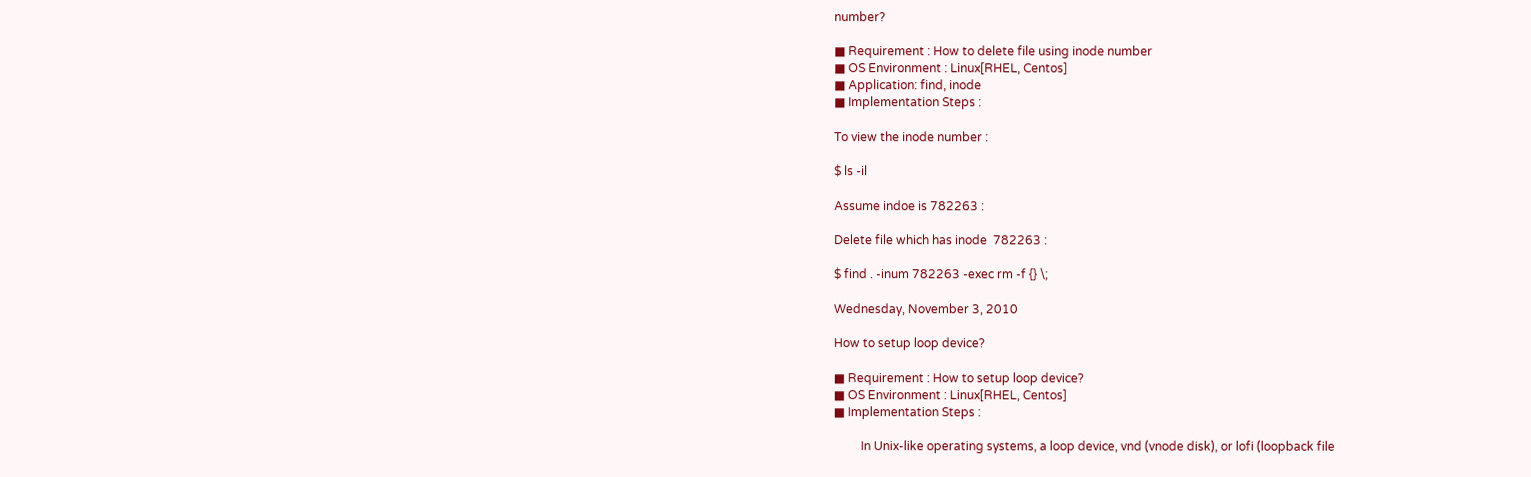number?

■ Requirement : How to delete file using inode number
■ OS Environment : Linux[RHEL, Centos]
■ Application: find, inode
■ Implementation Steps :

To view the inode number :

$ ls -il

Assume indoe is 782263 :

Delete file which has inode  782263 :

$ find . -inum 782263 -exec rm -f {} \;

Wednesday, November 3, 2010

How to setup loop device?

■ Requirement : How to setup loop device?
■ OS Environment : Linux[RHEL, Centos]
■ Implementation Steps :

         In Unix-like operating systems, a loop device, vnd (vnode disk), or lofi (loopback file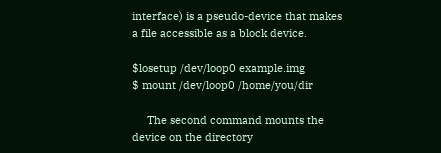interface) is a pseudo-device that makes a file accessible as a block device.

$losetup /dev/loop0 example.img
$ mount /dev/loop0 /home/you/dir

     The second command mounts the device on the directory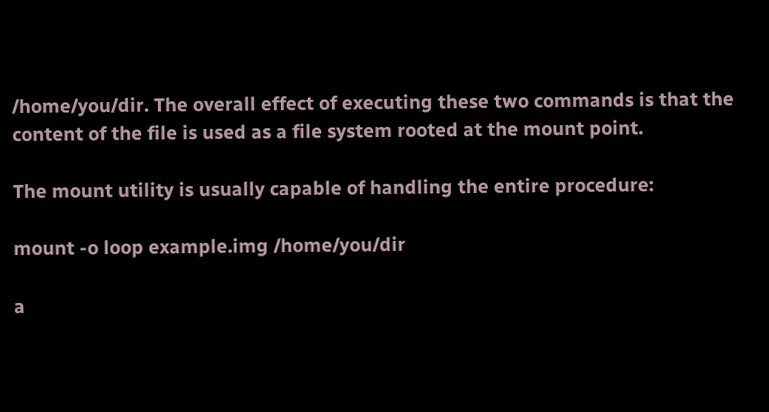/home/you/dir. The overall effect of executing these two commands is that the content of the file is used as a file system rooted at the mount point.

The mount utility is usually capable of handling the entire procedure:

mount -o loop example.img /home/you/dir

a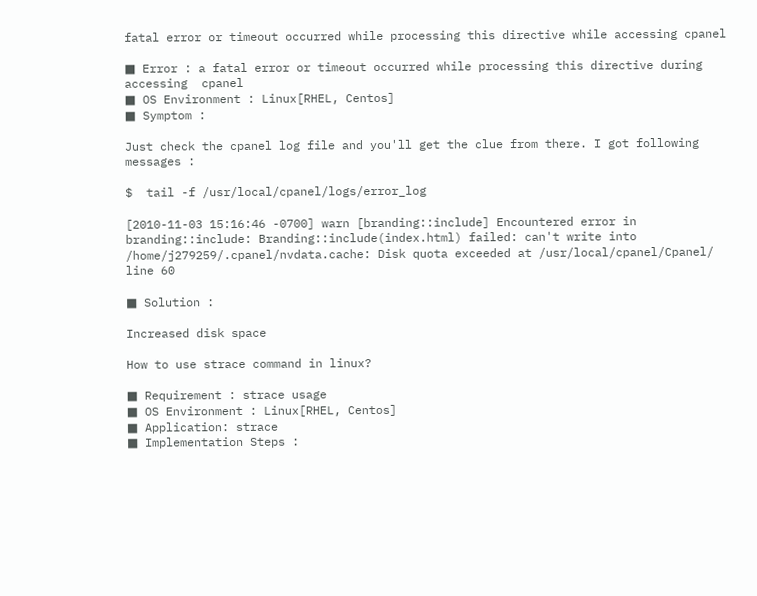fatal error or timeout occurred while processing this directive while accessing cpanel

■ Error : a fatal error or timeout occurred while processing this directive during accessing  cpanel
■ OS Environment : Linux[RHEL, Centos]
■ Symptom :

Just check the cpanel log file and you'll get the clue from there. I got following messages :

$  tail -f /usr/local/cpanel/logs/error_log

[2010-11-03 15:16:46 -0700] warn [branding::include] Encountered error in branding::include: Branding::include(index.html) failed: can't write into /home/j279259/.cpanel/nvdata.cache: Disk quota exceeded at /usr/local/cpanel/Cpanel/ line 60

■ Solution :

Increased disk space

How to use strace command in linux?

■ Requirement : strace usage
■ OS Environment : Linux[RHEL, Centos]
■ Application: strace
■ Implementation Steps :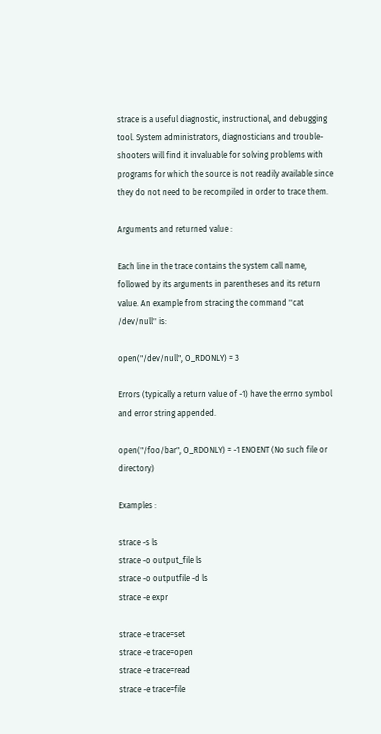strace is a useful diagnostic, instructional, and debugging tool. System administrators, diagnosticians and trouble-shooters will find it invaluable for solving problems with programs for which the source is not readily available since they do not need to be recompiled in order to trace them.

Arguments and returned value :

Each line in the trace contains the system call name, followed by its arguments in parentheses and its return value. An example from stracing the command ''cat /dev/null'' is:

open("/dev/null", O_RDONLY) = 3

Errors (typically a return value of -1) have the errno symbol and error string appended.

open("/foo/bar", O_RDONLY) = -1 ENOENT (No such file or directory)

Examples :

strace -s ls
strace -o output_file ls
strace -o outputfile -d ls
strace -e expr

strace -e trace=set
strace -e trace=open
strace -e trace=read
strace -e trace=file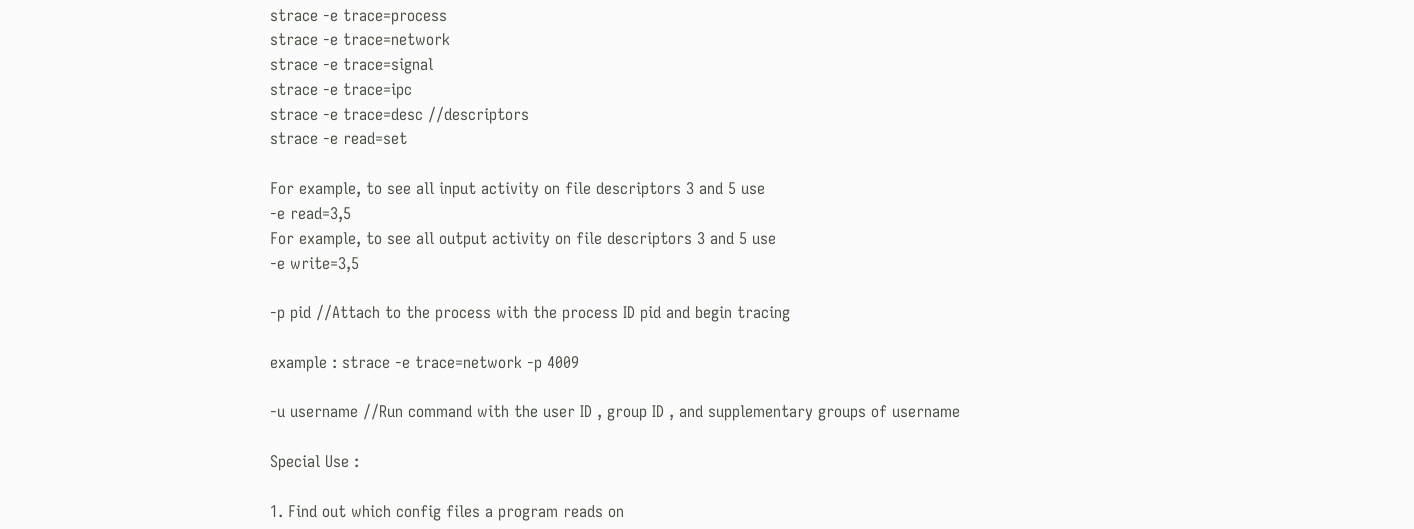strace -e trace=process
strace -e trace=network
strace -e trace=signal
strace -e trace=ipc
strace -e trace=desc //descriptors
strace -e read=set

For example, to see all input activity on file descriptors 3 and 5 use
-e read=3,5
For example, to see all output activity on file descriptors 3 and 5 use
-e write=3,5

-p pid //Attach to the process with the process ID pid and begin tracing

example : strace -e trace=network -p 4009

-u username //Run command with the user ID , group ID , and supplementary groups of username

Special Use :

1. Find out which config files a program reads on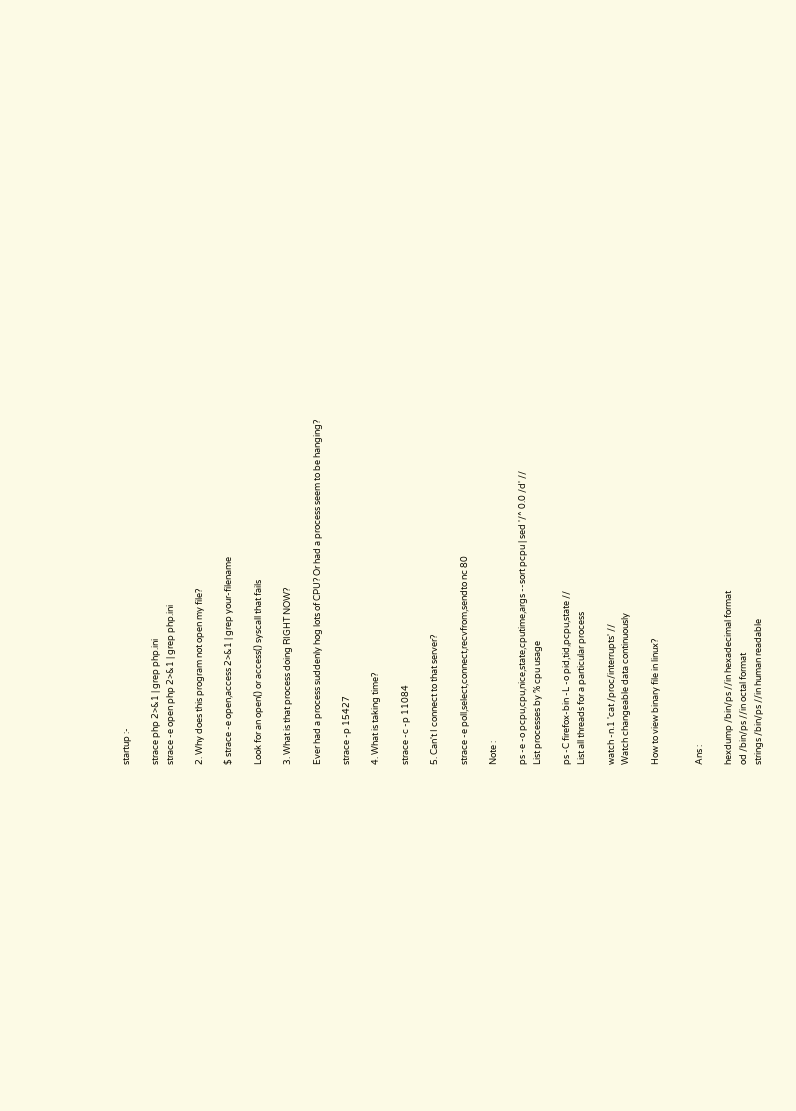startup :-

strace php 2>&1 | grep php.ini
strace -e open php 2>&1 | grep php.ini

2. Why does this program not open my file?

$ strace -e open,access 2>&1 | grep your-filename

Look for an open() or access() syscall that fails

3. What is that process doing RIGHT NOW?

Ever had a process suddenly hog lots of CPU? Or had a process seem to be hanging?

strace -p 15427

4. What is taking time?

strace -c -p 11084

5. Can't I connect to that server?

strace -e poll,select,connect,recvfrom,sendto nc 80

Note :

ps -e -o pcpu,cpu,nice,state,cputime,args --sort pcpu | sed '/^ 0.0 /d' //
List processes by % cpu usage

ps -C firefox-bin -L -o pid,tid,pcpu,state //
List all threads for a particular process

watch -n.1 'cat /proc/interrupts' //
Watch changeable data continuously

How to view binary file in linux?


Ans :

hexdump /bin/ps //in hexadecimal format
od /bin/ps //in octal format
strings /bin/ps //in human readable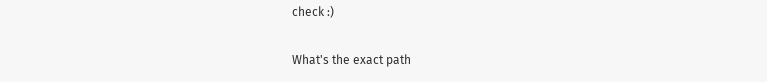check :)

What's the exact path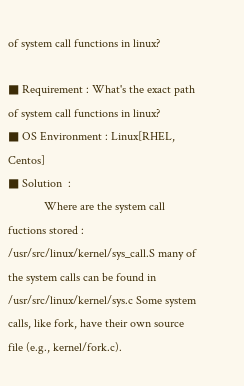of system call functions in linux?

■ Requirement : What's the exact path of system call functions in linux?
■ OS Environment : Linux[RHEL, Centos]
■ Solution  :
            Where are the system call fuctions stored : /usr/src/linux/kernel/sys_call.S many of the system calls can be found in /usr/src/linux/kernel/sys.c Some system calls, like fork, have their own source file (e.g., kernel/fork.c).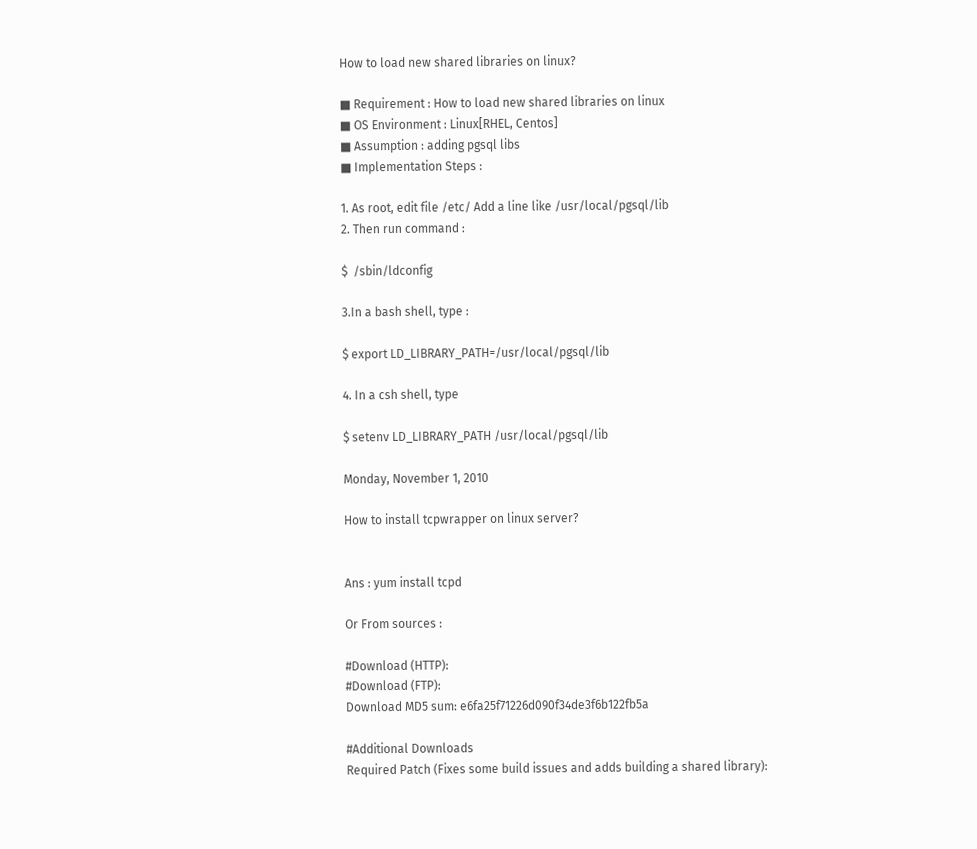How to load new shared libraries on linux?

■ Requirement : How to load new shared libraries on linux
■ OS Environment : Linux[RHEL, Centos]
■ Assumption : adding pgsql libs
■ Implementation Steps :

1. As root, edit file /etc/ Add a line like /usr/local/pgsql/lib
2. Then run command :

$  /sbin/ldconfig

3.In a bash shell, type :

$ export LD_LIBRARY_PATH=/usr/local/pgsql/lib

4. In a csh shell, type

$ setenv LD_LIBRARY_PATH /usr/local/pgsql/lib

Monday, November 1, 2010

How to install tcpwrapper on linux server?


Ans : yum install tcpd

Or From sources :

#Download (HTTP):
#Download (FTP):
Download MD5 sum: e6fa25f71226d090f34de3f6b122fb5a

#Additional Downloads
Required Patch (Fixes some build issues and adds building a shared library):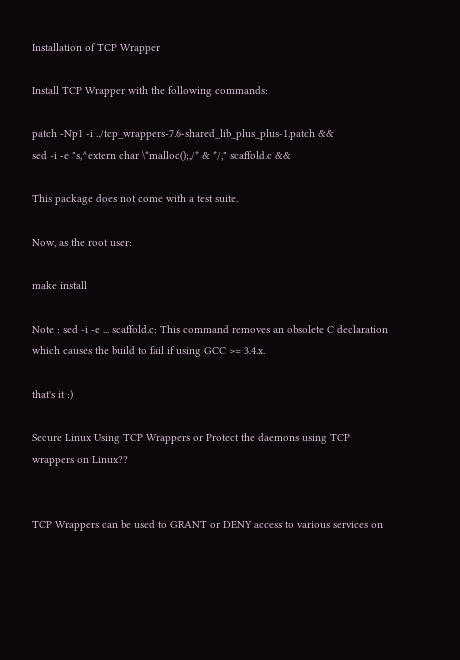Installation of TCP Wrapper

Install TCP Wrapper with the following commands:

patch -Np1 -i ../tcp_wrappers-7.6-shared_lib_plus_plus-1.patch &&
sed -i -e "s,^extern char \*malloc();,/* & */," scaffold.c &&

This package does not come with a test suite.

Now, as the root user:

make install

Note : sed -i -e ... scaffold.c: This command removes an obsolete C declaration which causes the build to fail if using GCC >= 3.4.x.

that's it :)

Secure Linux Using TCP Wrappers or Protect the daemons using TCP wrappers on Linux??


TCP Wrappers can be used to GRANT or DENY access to various services on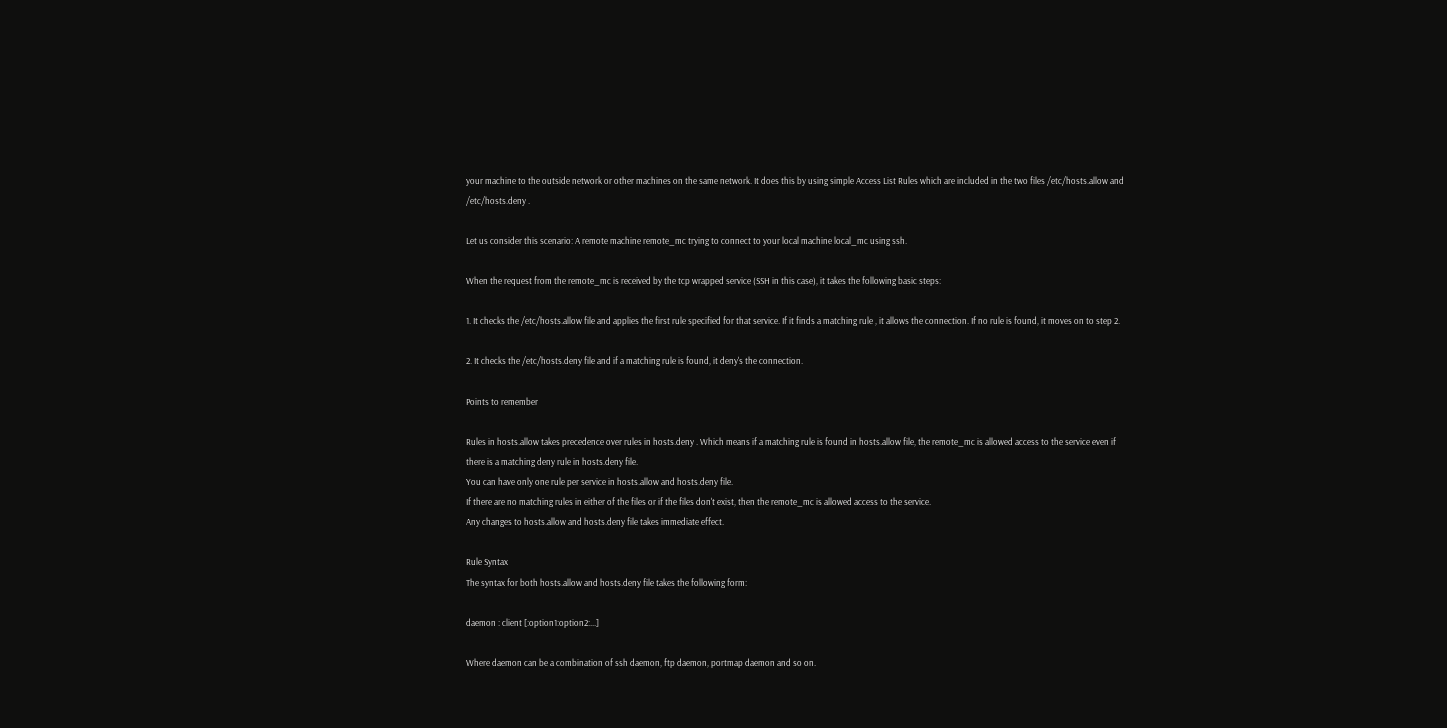your machine to the outside network or other machines on the same network. It does this by using simple Access List Rules which are included in the two files /etc/hosts.allow and /etc/hosts.deny .

Let us consider this scenario: A remote machine remote_mc trying to connect to your local machine local_mc using ssh.

When the request from the remote_mc is received by the tcp wrapped service (SSH in this case), it takes the following basic steps:

1. It checks the /etc/hosts.allow file and applies the first rule specified for that service. If it finds a matching rule , it allows the connection. If no rule is found, it moves on to step 2.

2. It checks the /etc/hosts.deny file and if a matching rule is found, it deny's the connection.

Points to remember

Rules in hosts.allow takes precedence over rules in hosts.deny . Which means if a matching rule is found in hosts.allow file, the remote_mc is allowed access to the service even if there is a matching deny rule in hosts.deny file.
You can have only one rule per service in hosts.allow and hosts.deny file.
If there are no matching rules in either of the files or if the files don't exist, then the remote_mc is allowed access to the service.
Any changes to hosts.allow and hosts.deny file takes immediate effect.

Rule Syntax
The syntax for both hosts.allow and hosts.deny file takes the following form:

daemon : client [:option1:option2:...]

Where daemon can be a combination of ssh daemon, ftp daemon, portmap daemon and so on.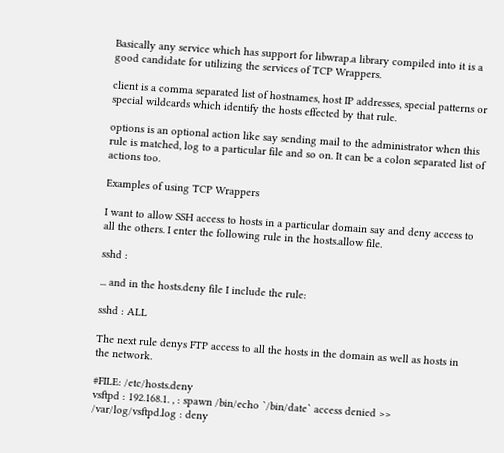Basically any service which has support for libwrap.a library compiled into it is a good candidate for utilizing the services of TCP Wrappers.

client is a comma separated list of hostnames, host IP addresses, special patterns or special wildcards which identify the hosts effected by that rule.

options is an optional action like say sending mail to the administrator when this rule is matched, log to a particular file and so on. It can be a colon separated list of actions too.

Examples of using TCP Wrappers

I want to allow SSH access to hosts in a particular domain say and deny access to all the others. I enter the following rule in the hosts.allow file.

sshd :

... and in the hosts.deny file I include the rule:

sshd : ALL

The next rule denys FTP access to all the hosts in the domain as well as hosts in the network.

#FILE: /etc/hosts.deny
vsftpd : 192.168.1. , : spawn /bin/echo `/bin/date` access denied >> /var/log/vsftpd.log : deny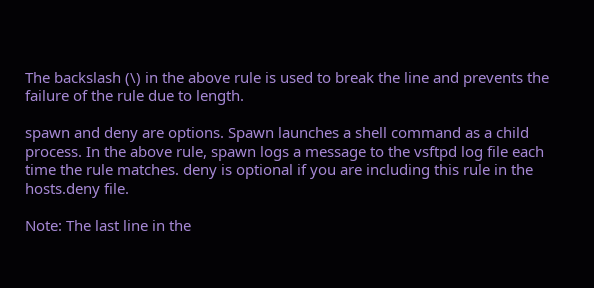The backslash (\) in the above rule is used to break the line and prevents the failure of the rule due to length.

spawn and deny are options. Spawn launches a shell command as a child process. In the above rule, spawn logs a message to the vsftpd log file each time the rule matches. deny is optional if you are including this rule in the hosts.deny file.

Note: The last line in the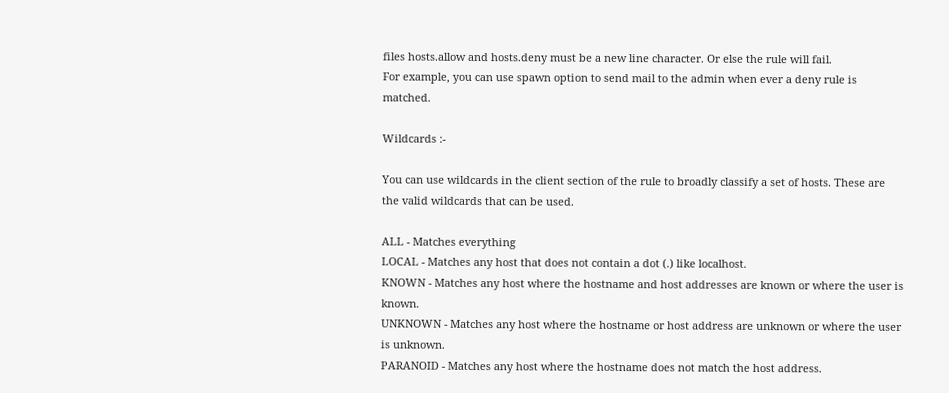files hosts.allow and hosts.deny must be a new line character. Or else the rule will fail.
For example, you can use spawn option to send mail to the admin when ever a deny rule is matched.

Wildcards :-

You can use wildcards in the client section of the rule to broadly classify a set of hosts. These are the valid wildcards that can be used.

ALL - Matches everything
LOCAL - Matches any host that does not contain a dot (.) like localhost.
KNOWN - Matches any host where the hostname and host addresses are known or where the user is known.
UNKNOWN - Matches any host where the hostname or host address are unknown or where the user is unknown.
PARANOID - Matches any host where the hostname does not match the host address.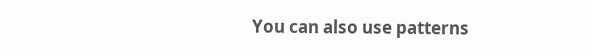You can also use patterns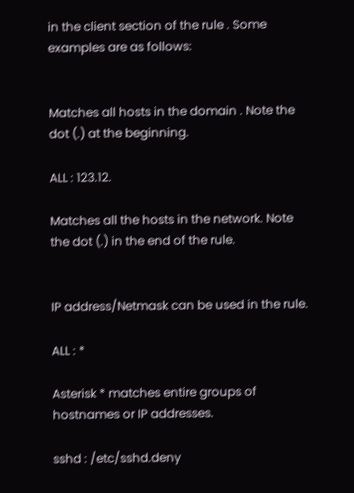in the client section of the rule . Some examples are as follows:


Matches all hosts in the domain . Note the dot (.) at the beginning.

ALL : 123.12.

Matches all the hosts in the network. Note the dot (.) in the end of the rule.


IP address/Netmask can be used in the rule.

ALL : *

Asterisk * matches entire groups of hostnames or IP addresses.

sshd : /etc/sshd.deny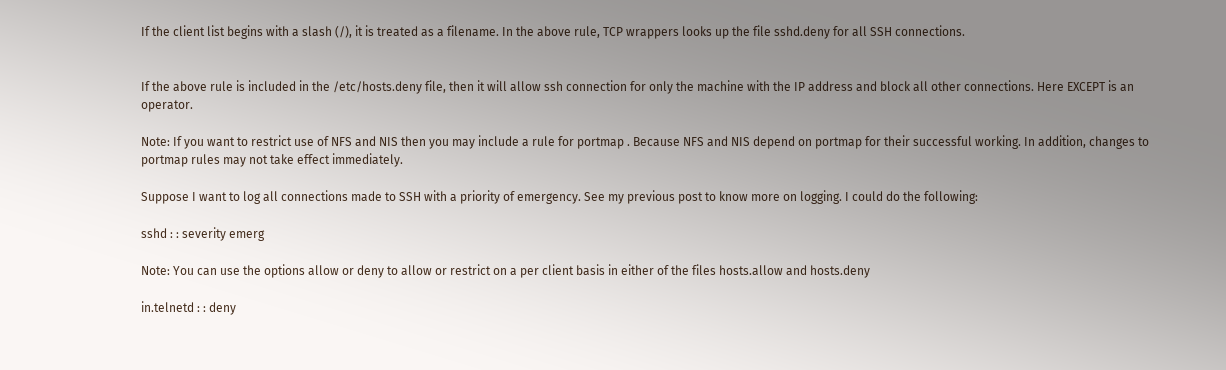If the client list begins with a slash (/), it is treated as a filename. In the above rule, TCP wrappers looks up the file sshd.deny for all SSH connections.


If the above rule is included in the /etc/hosts.deny file, then it will allow ssh connection for only the machine with the IP address and block all other connections. Here EXCEPT is an operator.

Note: If you want to restrict use of NFS and NIS then you may include a rule for portmap . Because NFS and NIS depend on portmap for their successful working. In addition, changes to portmap rules may not take effect immediately.

Suppose I want to log all connections made to SSH with a priority of emergency. See my previous post to know more on logging. I could do the following:

sshd : : severity emerg

Note: You can use the options allow or deny to allow or restrict on a per client basis in either of the files hosts.allow and hosts.deny

in.telnetd : : deny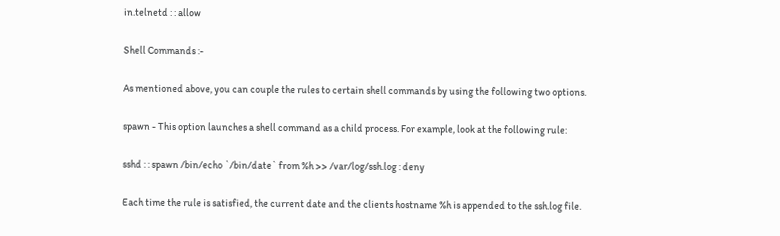in.telnetd : : allow

Shell Commands :-

As mentioned above, you can couple the rules to certain shell commands by using the following two options.

spawn - This option launches a shell command as a child process. For example, look at the following rule:

sshd : : spawn /bin/echo `/bin/date` from %h >> /var/log/ssh.log : deny

Each time the rule is satisfied, the current date and the clients hostname %h is appended to the ssh.log file.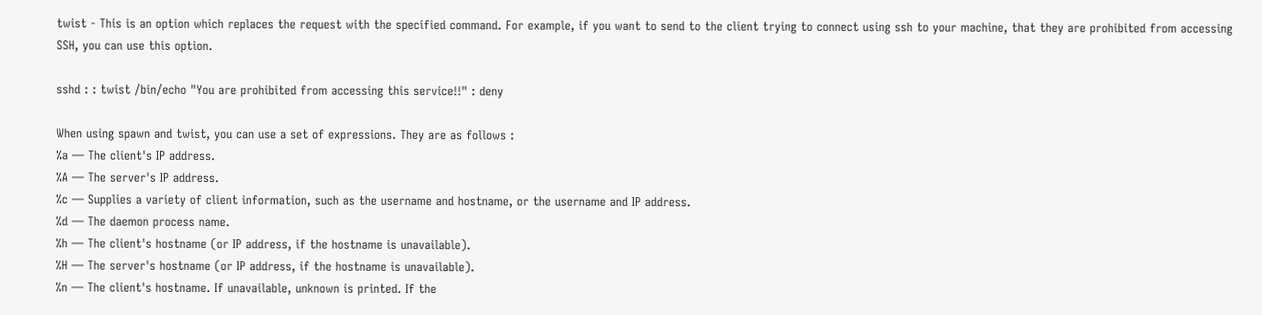twist - This is an option which replaces the request with the specified command. For example, if you want to send to the client trying to connect using ssh to your machine, that they are prohibited from accessing SSH, you can use this option.

sshd : : twist /bin/echo "You are prohibited from accessing this service!!" : deny

When using spawn and twist, you can use a set of expressions. They are as follows :
%a — The client's IP address.
%A — The server's IP address.
%c — Supplies a variety of client information, such as the username and hostname, or the username and IP address.
%d — The daemon process name.
%h — The client's hostname (or IP address, if the hostname is unavailable).
%H — The server's hostname (or IP address, if the hostname is unavailable).
%n — The client's hostname. If unavailable, unknown is printed. If the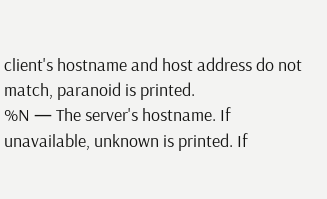client's hostname and host address do not match, paranoid is printed.
%N — The server's hostname. If unavailable, unknown is printed. If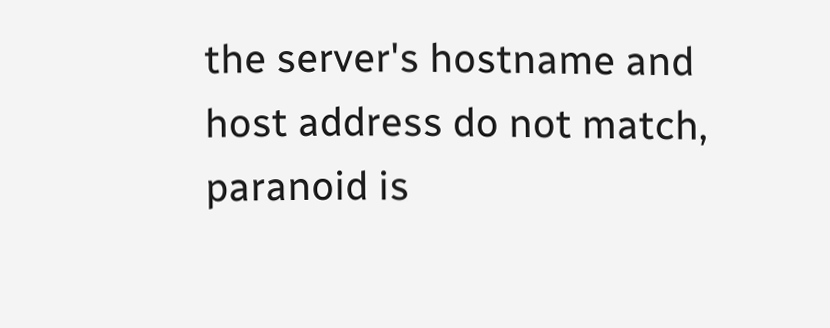the server's hostname and host address do not match, paranoid is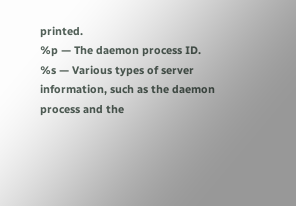printed.
%p — The daemon process ID.
%s — Various types of server information, such as the daemon process and the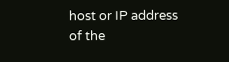host or IP address of the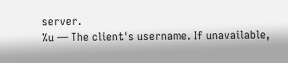server.
%u — The client's username. If unavailable,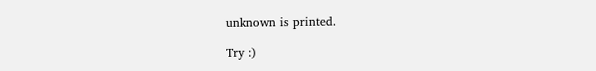unknown is printed.

Try :)